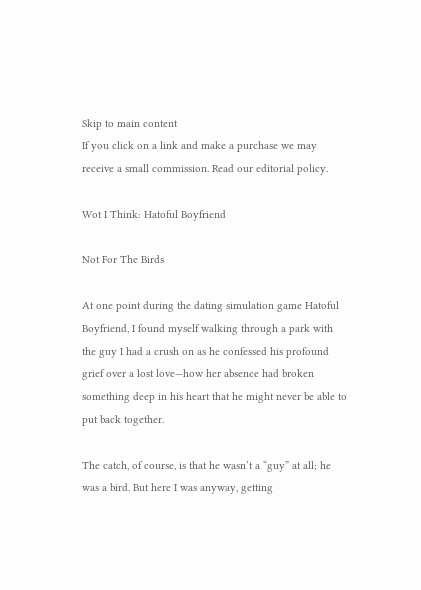Skip to main content
If you click on a link and make a purchase we may receive a small commission. Read our editorial policy.

Wot I Think: Hatoful Boyfriend

Not For The Birds

At one point during the dating simulation game Hatoful Boyfriend, I found myself walking through a park with the guy I had a crush on as he confessed his profound grief over a lost love—how her absence had broken something deep in his heart that he might never be able to put back together.

The catch, of course, is that he wasn’t a “guy” at all; he was a bird. But here I was anyway, getting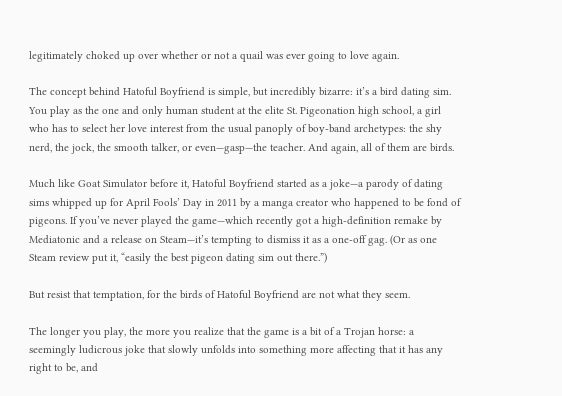legitimately choked up over whether or not a quail was ever going to love again.

The concept behind Hatoful Boyfriend is simple, but incredibly bizarre: it’s a bird dating sim. You play as the one and only human student at the elite St. Pigeonation high school, a girl who has to select her love interest from the usual panoply of boy-band archetypes: the shy nerd, the jock, the smooth talker, or even—gasp—the teacher. And again, all of them are birds.

Much like Goat Simulator before it, Hatoful Boyfriend started as a joke—a parody of dating sims whipped up for April Fools’ Day in 2011 by a manga creator who happened to be fond of pigeons. If you’ve never played the game—which recently got a high-definition remake by Mediatonic and a release on Steam—it’s tempting to dismiss it as a one-off gag. (Or as one Steam review put it, “easily the best pigeon dating sim out there.”)

But resist that temptation, for the birds of Hatoful Boyfriend are not what they seem.

The longer you play, the more you realize that the game is a bit of a Trojan horse: a seemingly ludicrous joke that slowly unfolds into something more affecting that it has any right to be, and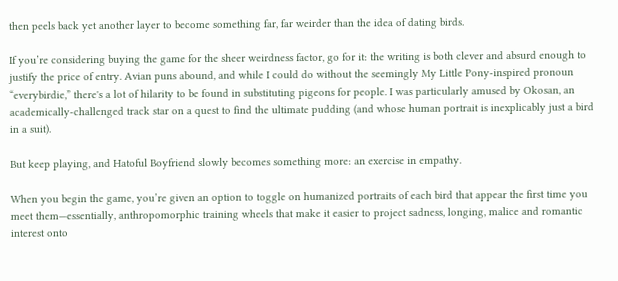then peels back yet another layer to become something far, far weirder than the idea of dating birds.

If you’re considering buying the game for the sheer weirdness factor, go for it: the writing is both clever and absurd enough to justify the price of entry. Avian puns abound, and while I could do without the seemingly My Little Pony-inspired pronoun “everybirdie,” there's a lot of hilarity to be found in substituting pigeons for people. I was particularly amused by Okosan, an academically-challenged track star on a quest to find the ultimate pudding (and whose human portrait is inexplicably just a bird in a suit).

But keep playing, and Hatoful Boyfriend slowly becomes something more: an exercise in empathy.

When you begin the game, you’re given an option to toggle on humanized portraits of each bird that appear the first time you meet them—essentially, anthropomorphic training wheels that make it easier to project sadness, longing, malice and romantic interest onto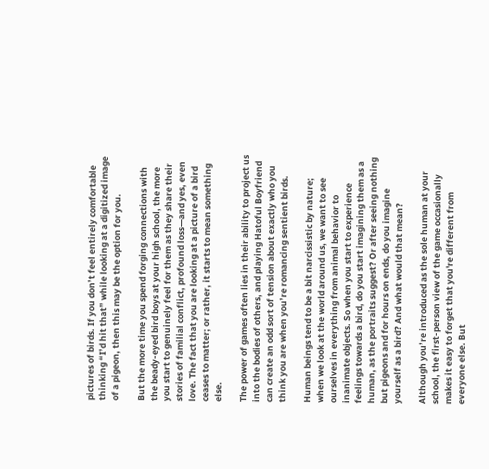pictures of birds. If you don’t feel entirely comfortable thinking “I’d hit that” while looking at a digitized image of a pigeon, then this may be the option for you.

But the more time you spend forging connections with the beady-eyed bird boys at your high school, the more you start to genuinely feel for them as they share their stories of familial conflict, profound loss—and yes, even love. The fact that you are looking at a picture of a bird ceases to matter; or rather, it starts to mean something else.

The power of games often lies in their ability to project us into the bodies of others, and playing Hatoful Boyfriend can create an odd sort of tension about exactly who you think you are when you’re romancing sentient birds.

Human beings tend to be a bit narcissistic by nature; when we look at the world around us, we want to see ourselves in everything from animal behavior to inanimate objects. So when you start to experience feelings towards a bird, do you start imagining them as a human, as the portraits suggest? Or after seeing nothing but pigeons and for hours on ends, do you imagine yourself as a bird? And what would that mean?

Although you’re introduced as the sole human at your school, the first-person view of the game occasionally makes it easy to forget that you're different from everyone else. But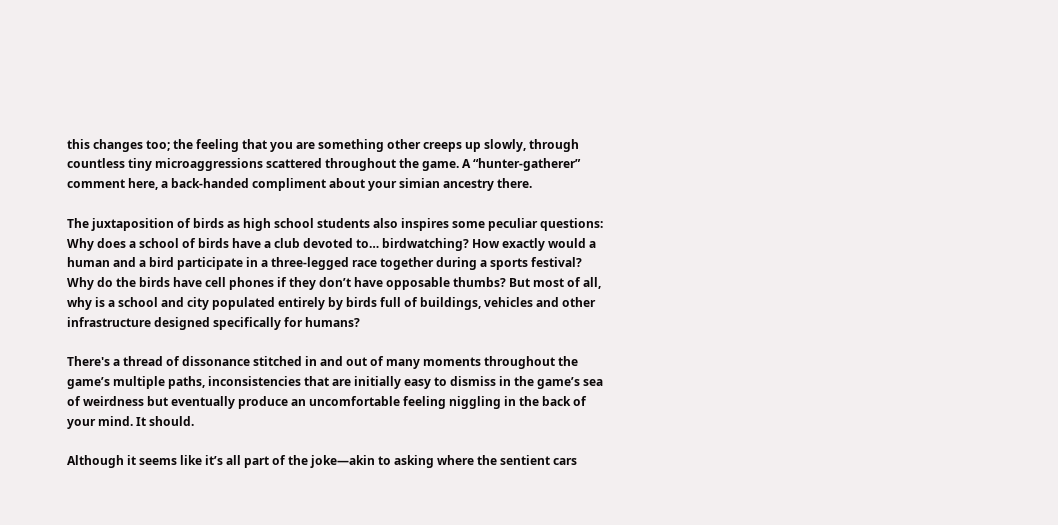this changes too; the feeling that you are something other creeps up slowly, through countless tiny microaggressions scattered throughout the game. A “hunter-gatherer” comment here, a back-handed compliment about your simian ancestry there.

The juxtaposition of birds as high school students also inspires some peculiar questions: Why does a school of birds have a club devoted to… birdwatching? How exactly would a human and a bird participate in a three-legged race together during a sports festival? Why do the birds have cell phones if they don’t have opposable thumbs? But most of all, why is a school and city populated entirely by birds full of buildings, vehicles and other infrastructure designed specifically for humans?

There's a thread of dissonance stitched in and out of many moments throughout the game’s multiple paths, inconsistencies that are initially easy to dismiss in the game’s sea of weirdness but eventually produce an uncomfortable feeling niggling in the back of your mind. It should.

Although it seems like it’s all part of the joke—akin to asking where the sentient cars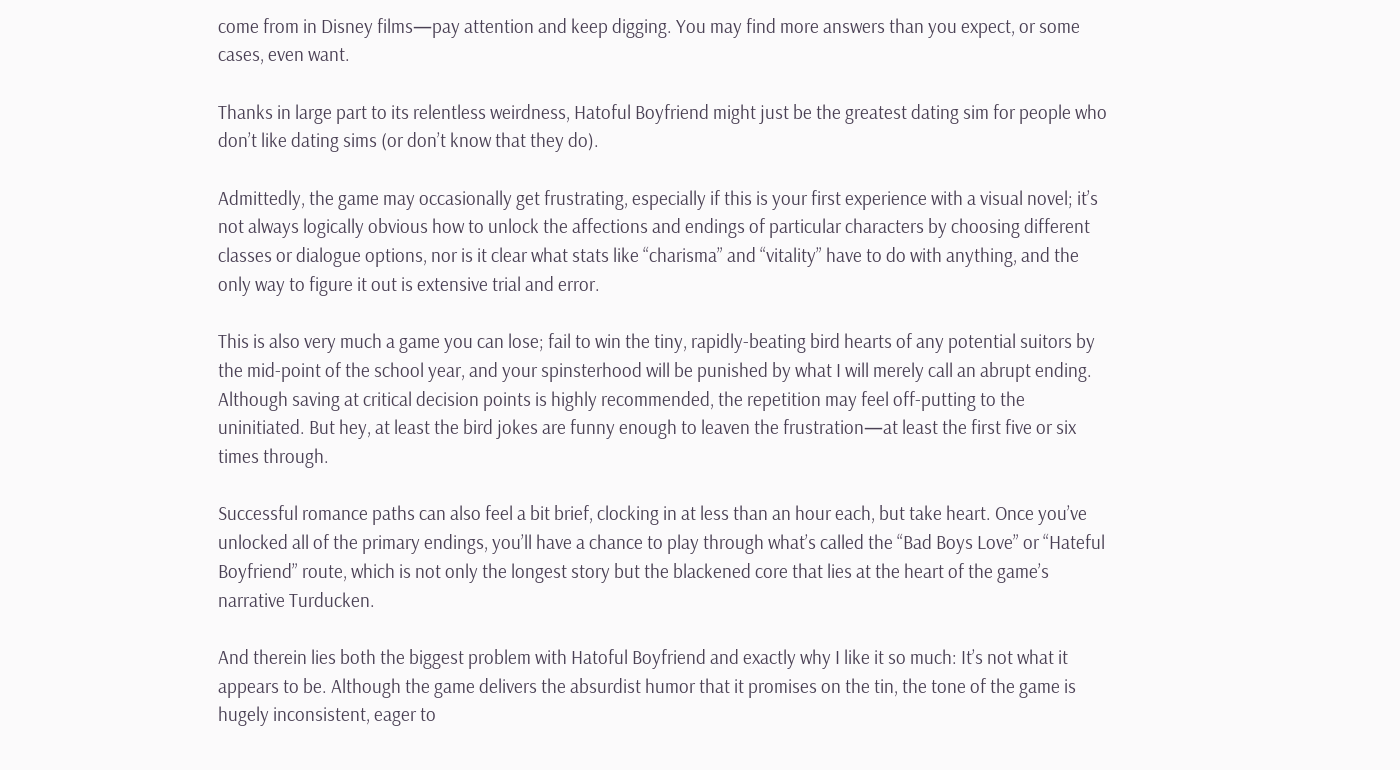come from in Disney films—pay attention and keep digging. You may find more answers than you expect, or some cases, even want.

Thanks in large part to its relentless weirdness, Hatoful Boyfriend might just be the greatest dating sim for people who don’t like dating sims (or don’t know that they do).

Admittedly, the game may occasionally get frustrating, especially if this is your first experience with a visual novel; it’s not always logically obvious how to unlock the affections and endings of particular characters by choosing different classes or dialogue options, nor is it clear what stats like “charisma” and “vitality” have to do with anything, and the only way to figure it out is extensive trial and error.

This is also very much a game you can lose; fail to win the tiny, rapidly-beating bird hearts of any potential suitors by the mid-point of the school year, and your spinsterhood will be punished by what I will merely call an abrupt ending. Although saving at critical decision points is highly recommended, the repetition may feel off-putting to the uninitiated. But hey, at least the bird jokes are funny enough to leaven the frustration—at least the first five or six times through.

Successful romance paths can also feel a bit brief, clocking in at less than an hour each, but take heart. Once you’ve unlocked all of the primary endings, you’ll have a chance to play through what’s called the “Bad Boys Love” or “Hateful Boyfriend” route, which is not only the longest story but the blackened core that lies at the heart of the game’s narrative Turducken.

And therein lies both the biggest problem with Hatoful Boyfriend and exactly why I like it so much: It’s not what it appears to be. Although the game delivers the absurdist humor that it promises on the tin, the tone of the game is hugely inconsistent, eager to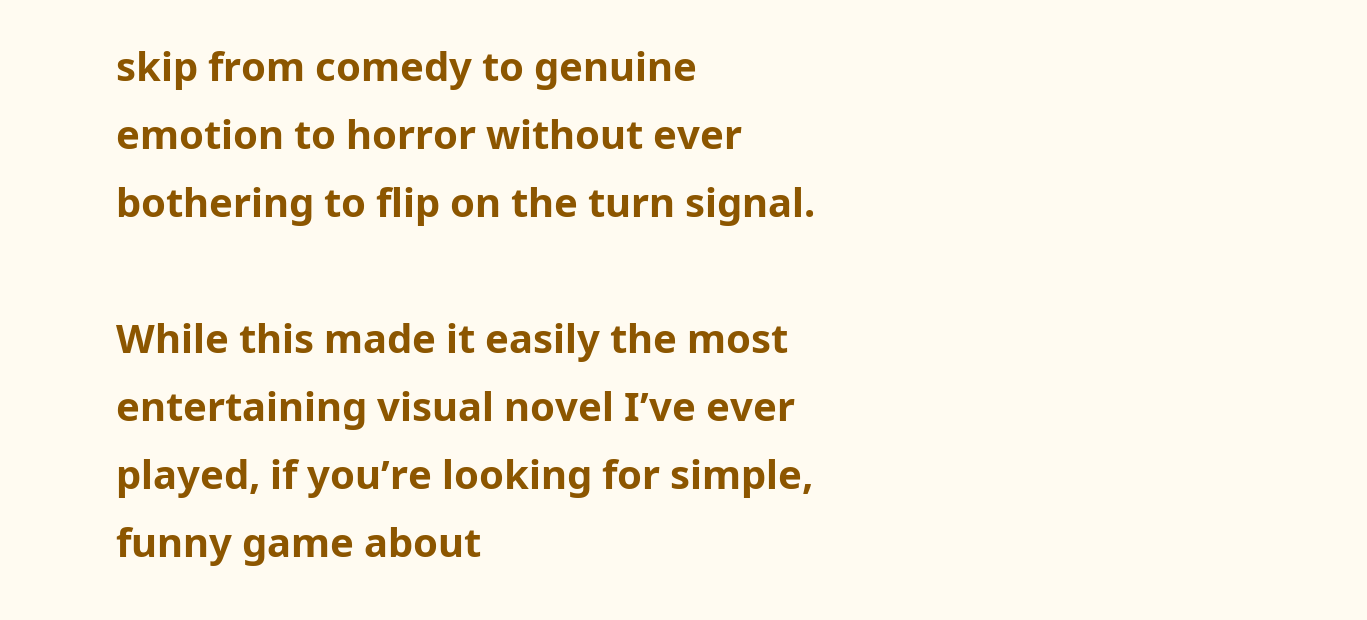skip from comedy to genuine emotion to horror without ever bothering to flip on the turn signal.

While this made it easily the most entertaining visual novel I’ve ever played, if you’re looking for simple, funny game about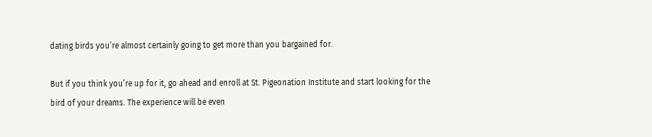dating birds you’re almost certainly going to get more than you bargained for.

But if you think you’re up for it, go ahead and enroll at St. Pigeonation Institute and start looking for the bird of your dreams. The experience will be even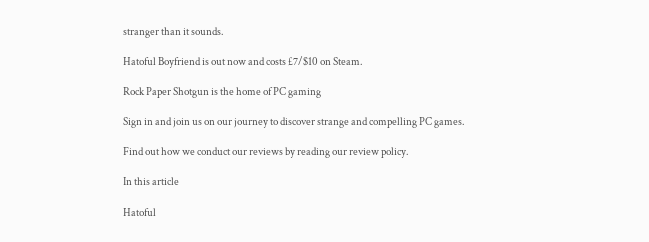stranger than it sounds.

Hatoful Boyfriend is out now and costs £7/$10 on Steam.

Rock Paper Shotgun is the home of PC gaming

Sign in and join us on our journey to discover strange and compelling PC games.

Find out how we conduct our reviews by reading our review policy.

In this article

Hatoful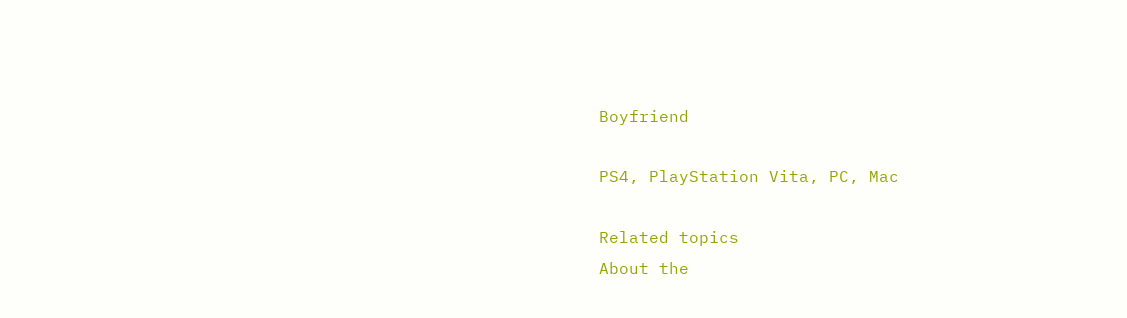Boyfriend

PS4, PlayStation Vita, PC, Mac

Related topics
About the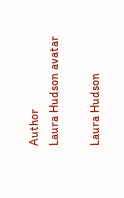Author
Laura Hudson avatar

Laura Hudson